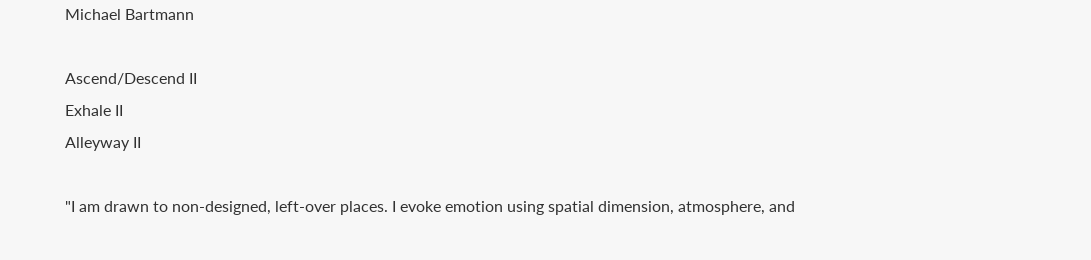Michael Bartmann

Ascend/Descend II
Exhale II
Alleyway II

"I am drawn to non-designed, left-over places. I evoke emotion using spatial dimension, atmosphere, and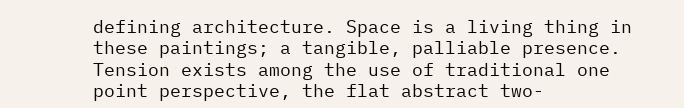defining architecture. Space is a living thing in these paintings; a tangible, palliable presence. Tension exists among the use of traditional one point perspective, the flat abstract two-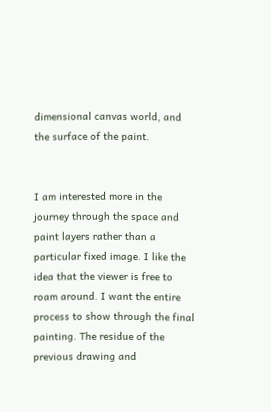dimensional canvas world, and the surface of the paint.


I am interested more in the journey through the space and paint layers rather than a particular fixed image. I like the idea that the viewer is free to roam around. I want the entire process to show through the final painting. The residue of the previous drawing and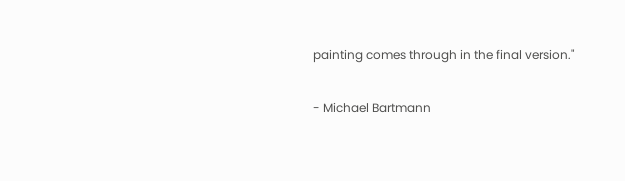painting comes through in the final version."

- Michael Bartmann